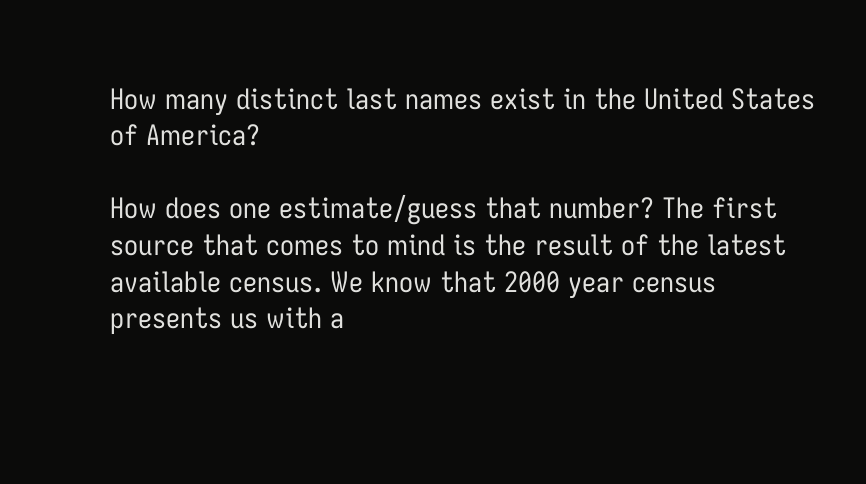How many distinct last names exist in the United States of America?

How does one estimate/guess that number? The first source that comes to mind is the result of the latest available census. We know that 2000 year census presents us with a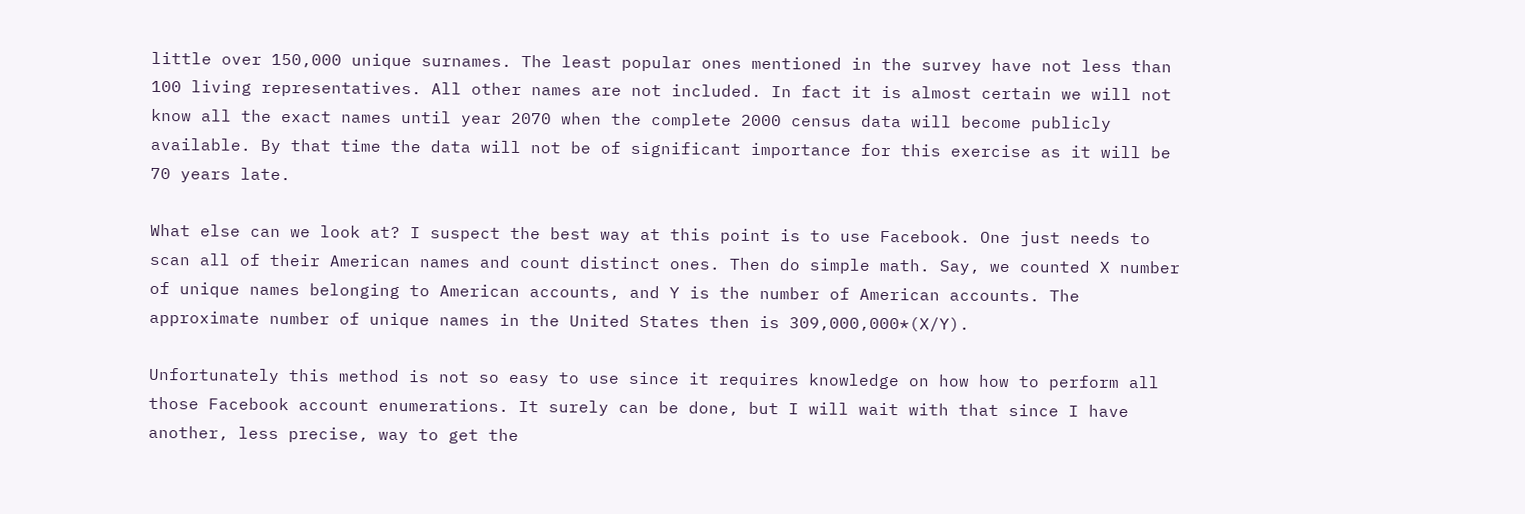little over 150,000 unique surnames. The least popular ones mentioned in the survey have not less than 100 living representatives. All other names are not included. In fact it is almost certain we will not know all the exact names until year 2070 when the complete 2000 census data will become publicly available. By that time the data will not be of significant importance for this exercise as it will be 70 years late.

What else can we look at? I suspect the best way at this point is to use Facebook. One just needs to scan all of their American names and count distinct ones. Then do simple math. Say, we counted X number of unique names belonging to American accounts, and Y is the number of American accounts. The approximate number of unique names in the United States then is 309,000,000*(X/Y).

Unfortunately this method is not so easy to use since it requires knowledge on how how to perform all those Facebook account enumerations. It surely can be done, but I will wait with that since I have another, less precise, way to get the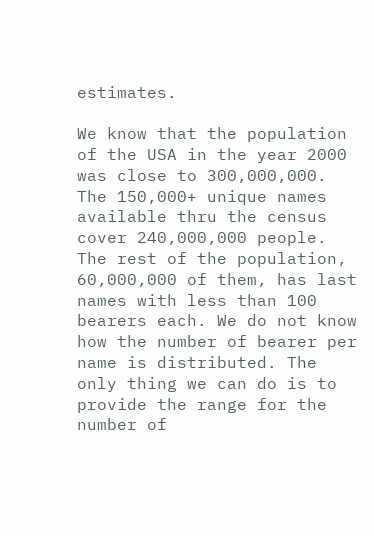estimates.

We know that the population of the USA in the year 2000 was close to 300,000,000. The 150,000+ unique names available thru the census cover 240,000,000 people. The rest of the population, 60,000,000 of them, has last names with less than 100 bearers each. We do not know how the number of bearer per name is distributed. The only thing we can do is to provide the range for the number of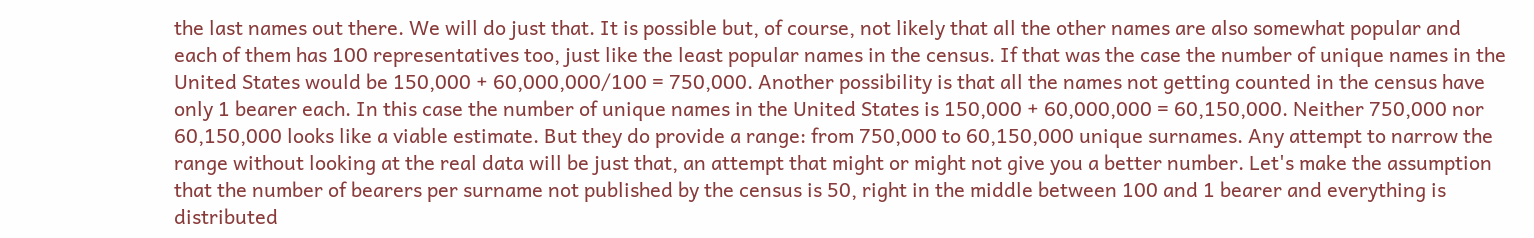the last names out there. We will do just that. It is possible but, of course, not likely that all the other names are also somewhat popular and each of them has 100 representatives too, just like the least popular names in the census. If that was the case the number of unique names in the United States would be 150,000 + 60,000,000/100 = 750,000. Another possibility is that all the names not getting counted in the census have only 1 bearer each. In this case the number of unique names in the United States is 150,000 + 60,000,000 = 60,150,000. Neither 750,000 nor 60,150,000 looks like a viable estimate. But they do provide a range: from 750,000 to 60,150,000 unique surnames. Any attempt to narrow the range without looking at the real data will be just that, an attempt that might or might not give you a better number. Let's make the assumption that the number of bearers per surname not published by the census is 50, right in the middle between 100 and 1 bearer and everything is distributed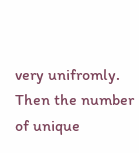very unifromly. Then the number of unique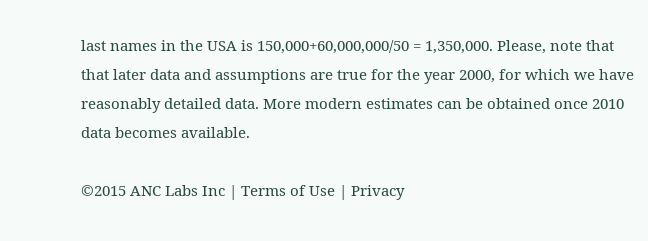last names in the USA is 150,000+60,000,000/50 = 1,350,000. Please, note that that later data and assumptions are true for the year 2000, for which we have reasonably detailed data. More modern estimates can be obtained once 2010 data becomes available.

©2015 ANC Labs Inc | Terms of Use | Privacy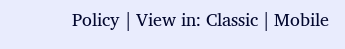Policy | View in: Classic | Mobile